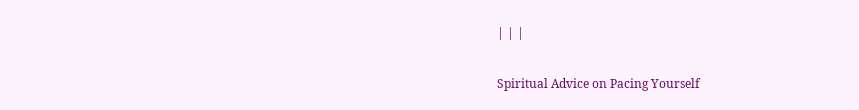| | |

Spiritual Advice on Pacing Yourself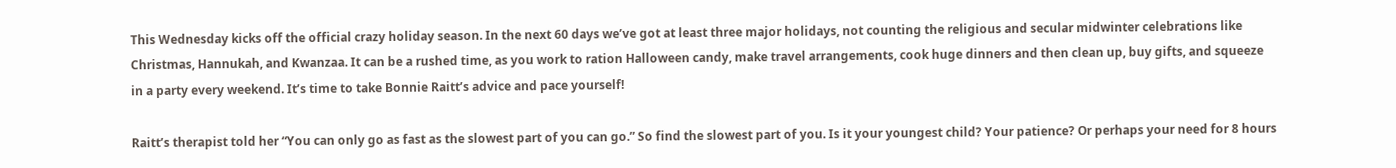This Wednesday kicks off the official crazy holiday season. In the next 60 days we’ve got at least three major holidays, not counting the religious and secular midwinter celebrations like Christmas, Hannukah, and Kwanzaa. It can be a rushed time, as you work to ration Halloween candy, make travel arrangements, cook huge dinners and then clean up, buy gifts, and squeeze in a party every weekend. It’s time to take Bonnie Raitt’s advice and pace yourself!

Raitt’s therapist told her “You can only go as fast as the slowest part of you can go.” So find the slowest part of you. Is it your youngest child? Your patience? Or perhaps your need for 8 hours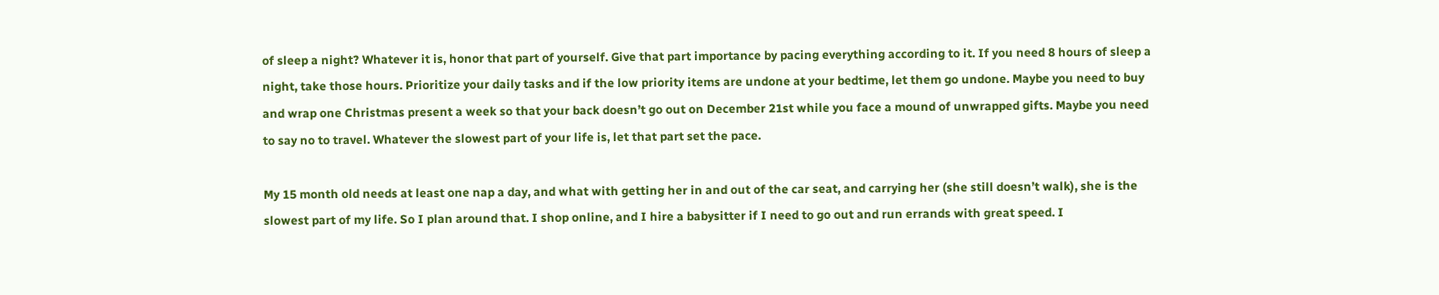of sleep a night? Whatever it is, honor that part of yourself. Give that part importance by pacing everything according to it. If you need 8 hours of sleep a night, take those hours. Prioritize your daily tasks and if the low priority items are undone at your bedtime, let them go undone. Maybe you need to buy and wrap one Christmas present a week so that your back doesn’t go out on December 21st while you face a mound of unwrapped gifts. Maybe you need to say no to travel. Whatever the slowest part of your life is, let that part set the pace.

My 15 month old needs at least one nap a day, and what with getting her in and out of the car seat, and carrying her (she still doesn’t walk), she is the slowest part of my life. So I plan around that. I shop online, and I hire a babysitter if I need to go out and run errands with great speed. I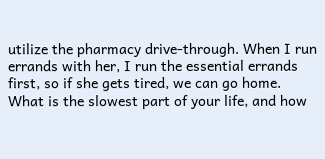utilize the pharmacy drive-through. When I run errands with her, I run the essential errands first, so if she gets tired, we can go home. What is the slowest part of your life, and how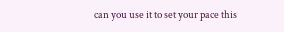can you use it to set your pace this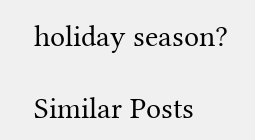holiday season?

Similar Posts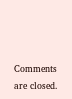Comments are closed.